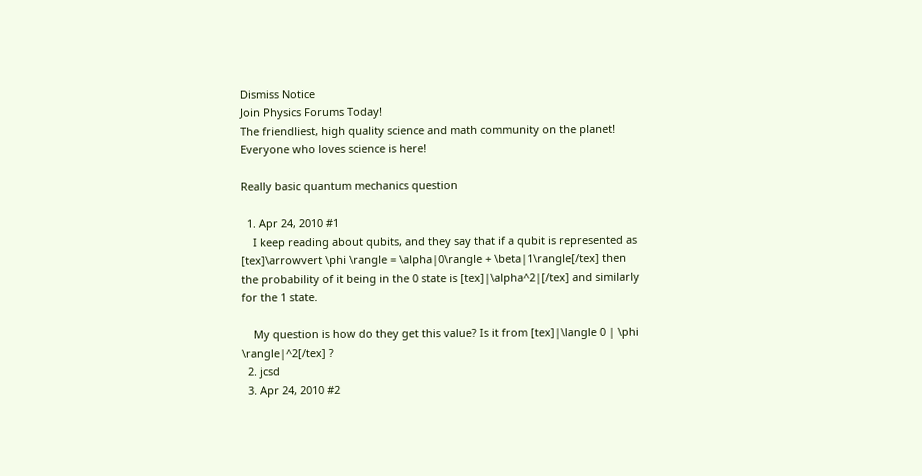Dismiss Notice
Join Physics Forums Today!
The friendliest, high quality science and math community on the planet! Everyone who loves science is here!

Really basic quantum mechanics question

  1. Apr 24, 2010 #1
    I keep reading about qubits, and they say that if a qubit is represented as [tex]\arrowvert \phi \rangle = \alpha|0\rangle + \beta|1\rangle[/tex] then the probability of it being in the 0 state is [tex]|\alpha^2|[/tex] and similarly for the 1 state.

    My question is how do they get this value? Is it from [tex]|\langle 0 | \phi \rangle|^2[/tex] ?
  2. jcsd
  3. Apr 24, 2010 #2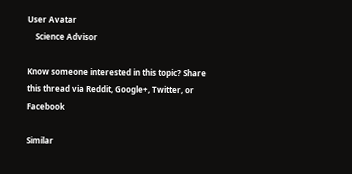User Avatar
    Science Advisor

Know someone interested in this topic? Share this thread via Reddit, Google+, Twitter, or Facebook

Similar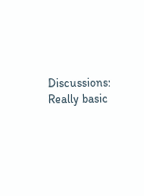Discussions: Really basic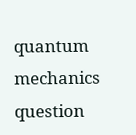quantum mechanics question